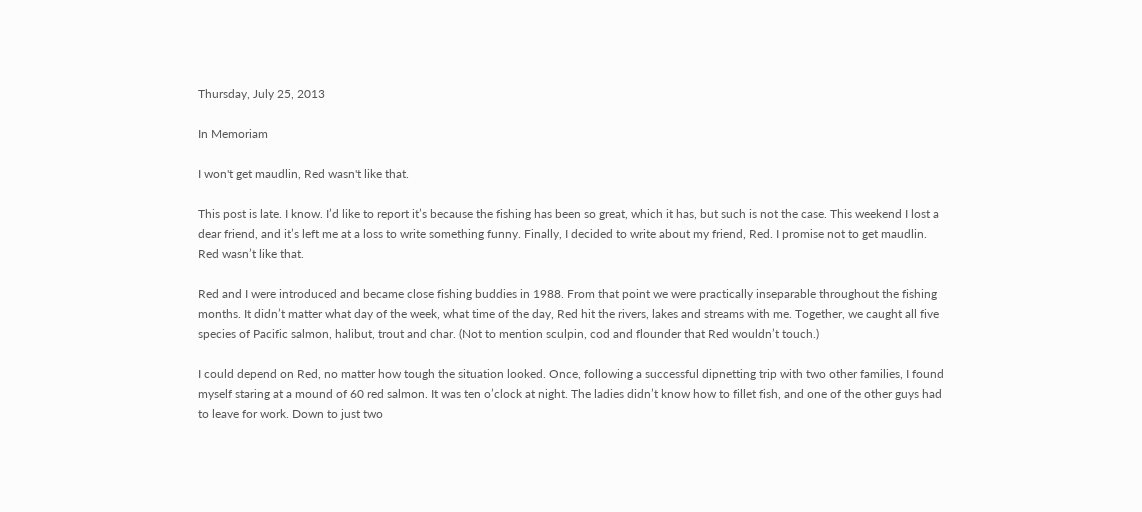Thursday, July 25, 2013

In Memoriam

I won't get maudlin, Red wasn't like that.

This post is late. I know. I’d like to report it’s because the fishing has been so great, which it has, but such is not the case. This weekend I lost a dear friend, and it’s left me at a loss to write something funny. Finally, I decided to write about my friend, Red. I promise not to get maudlin. Red wasn’t like that.

Red and I were introduced and became close fishing buddies in 1988. From that point we were practically inseparable throughout the fishing months. It didn’t matter what day of the week, what time of the day, Red hit the rivers, lakes and streams with me. Together, we caught all five species of Pacific salmon, halibut, trout and char. (Not to mention sculpin, cod and flounder that Red wouldn’t touch.)

I could depend on Red, no matter how tough the situation looked. Once, following a successful dipnetting trip with two other families, I found myself staring at a mound of 60 red salmon. It was ten o’clock at night. The ladies didn’t know how to fillet fish, and one of the other guys had to leave for work. Down to just two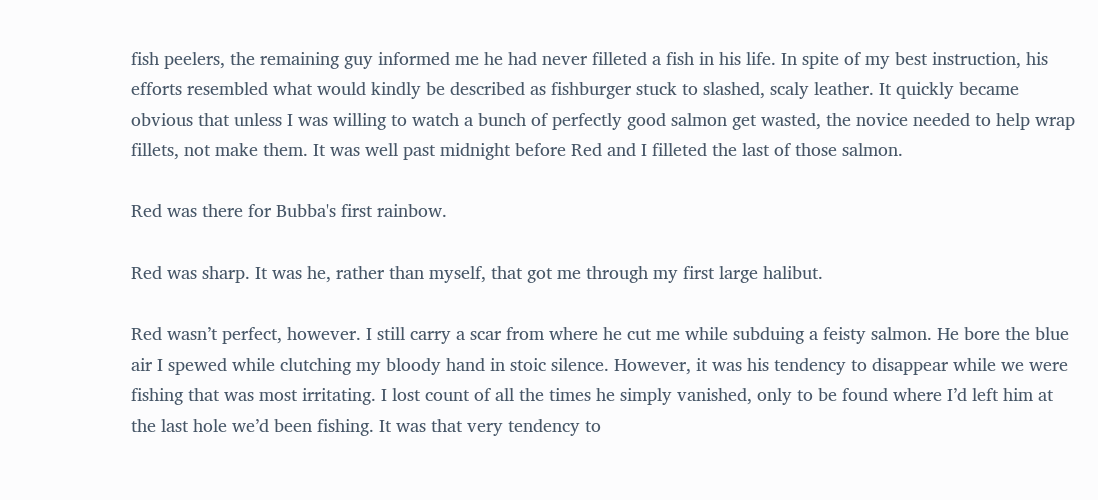fish peelers, the remaining guy informed me he had never filleted a fish in his life. In spite of my best instruction, his efforts resembled what would kindly be described as fishburger stuck to slashed, scaly leather. It quickly became obvious that unless I was willing to watch a bunch of perfectly good salmon get wasted, the novice needed to help wrap fillets, not make them. It was well past midnight before Red and I filleted the last of those salmon.

Red was there for Bubba's first rainbow.

Red was sharp. It was he, rather than myself, that got me through my first large halibut.

Red wasn’t perfect, however. I still carry a scar from where he cut me while subduing a feisty salmon. He bore the blue air I spewed while clutching my bloody hand in stoic silence. However, it was his tendency to disappear while we were fishing that was most irritating. I lost count of all the times he simply vanished, only to be found where I’d left him at the last hole we’d been fishing. It was that very tendency to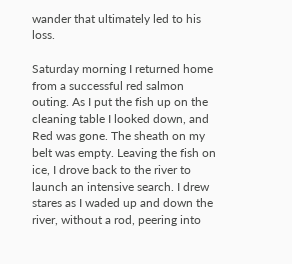wander that ultimately led to his loss.

Saturday morning I returned home from a successful red salmon outing. As I put the fish up on the cleaning table I looked down, and Red was gone. The sheath on my belt was empty. Leaving the fish on ice, I drove back to the river to launch an intensive search. I drew stares as I waded up and down the river, without a rod, peering into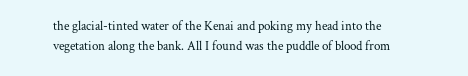the glacial-tinted water of the Kenai and poking my head into the vegetation along the bank. All I found was the puddle of blood from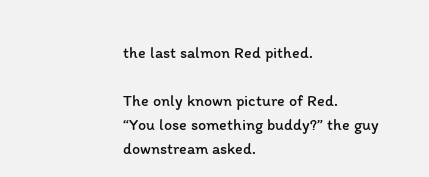the last salmon Red pithed.

The only known picture of Red.
“You lose something buddy?” the guy downstream asked.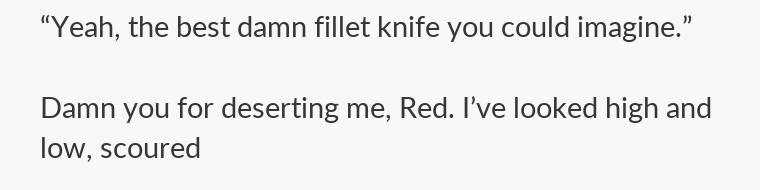“Yeah, the best damn fillet knife you could imagine.”

Damn you for deserting me, Red. I’ve looked high and low, scoured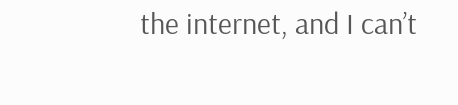the internet, and I can’t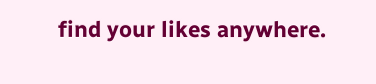find your likes anywhere.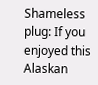Shameless plug: If you enjoyed this Alaskan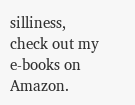silliness, check out my e-books on Amazon.